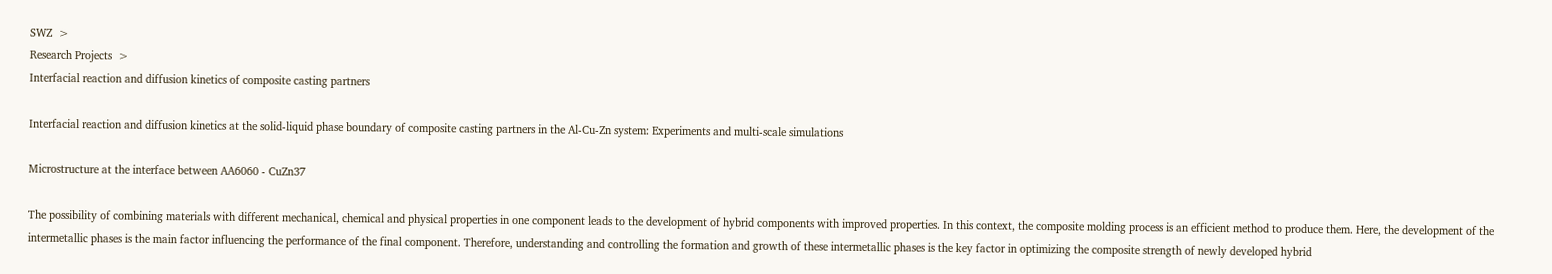SWZ  >
Research Projects  >
Interfacial reaction and diffusion kinetics of composite casting partners

Interfacial reaction and diffusion kinetics at the solid-liquid phase boundary of composite casting partners in the Al-Cu-Zn system: Experiments and multi-scale simulations

Microstructure at the interface between AA6060 - CuZn37

The possibility of combining materials with different mechanical, chemical and physical properties in one component leads to the development of hybrid components with improved properties. In this context, the composite molding process is an efficient method to produce them. Here, the development of the intermetallic phases is the main factor influencing the performance of the final component. Therefore, understanding and controlling the formation and growth of these intermetallic phases is the key factor in optimizing the composite strength of newly developed hybrid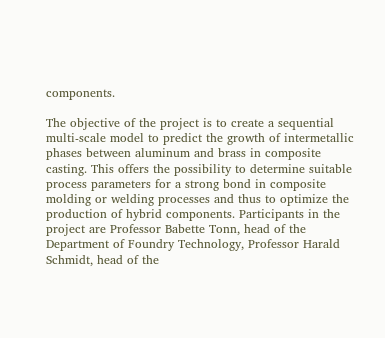components.

The objective of the project is to create a sequential multi-scale model to predict the growth of intermetallic phases between aluminum and brass in composite casting. This offers the possibility to determine suitable process parameters for a strong bond in composite molding or welding processes and thus to optimize the production of hybrid components. Participants in the project are Professor Babette Tonn, head of the Department of Foundry Technology, Professor Harald Schmidt, head of the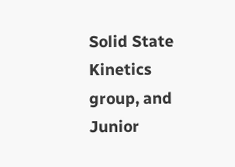Solid State Kinetics group, and Junior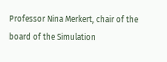Professor Nina Merkert, chair of the board of the Simulation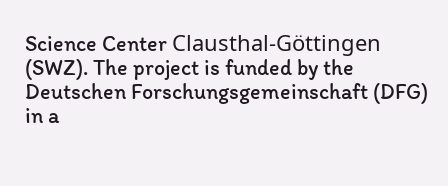Science Center Clausthal-Göttingen (SWZ). The project is funded by the Deutschen Forschungsgemeinschaft (DFG) in a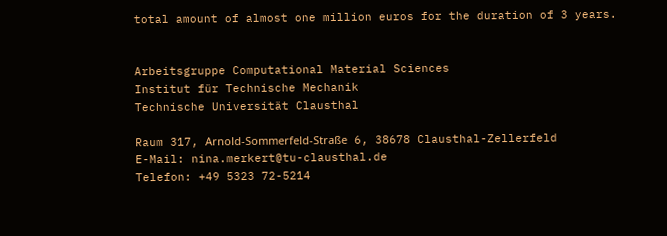total amount of almost one million euros for the duration of 3 years.


Arbeitsgruppe Computational Material Sciences
Institut für Technische Mechanik
Technische Universität Clausthal

Raum 317, Arnold-Sommerfeld-Straße 6, 38678 Clausthal-Zellerfeld
E-Mail: nina.merkert@tu-clausthal.de
Telefon: +49 5323 72-5214